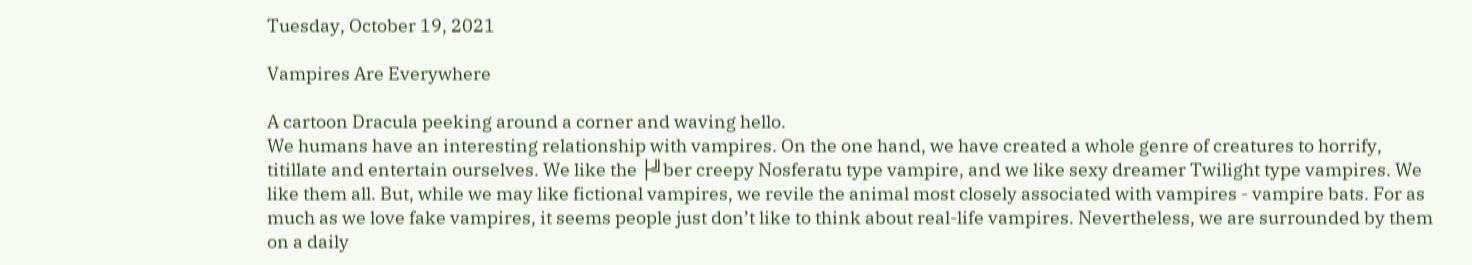Tuesday, October 19, 2021

Vampires Are Everywhere

A cartoon Dracula peeking around a corner and waving hello.
We humans have an interesting relationship with vampires. On the one hand, we have created a whole genre of creatures to horrify, titillate and entertain ourselves. We like the ├╝ber creepy Nosferatu type vampire, and we like sexy dreamer Twilight type vampires. We like them all. But, while we may like fictional vampires, we revile the animal most closely associated with vampires - vampire bats. For as much as we love fake vampires, it seems people just don’t like to think about real-life vampires. Nevertheless, we are surrounded by them on a daily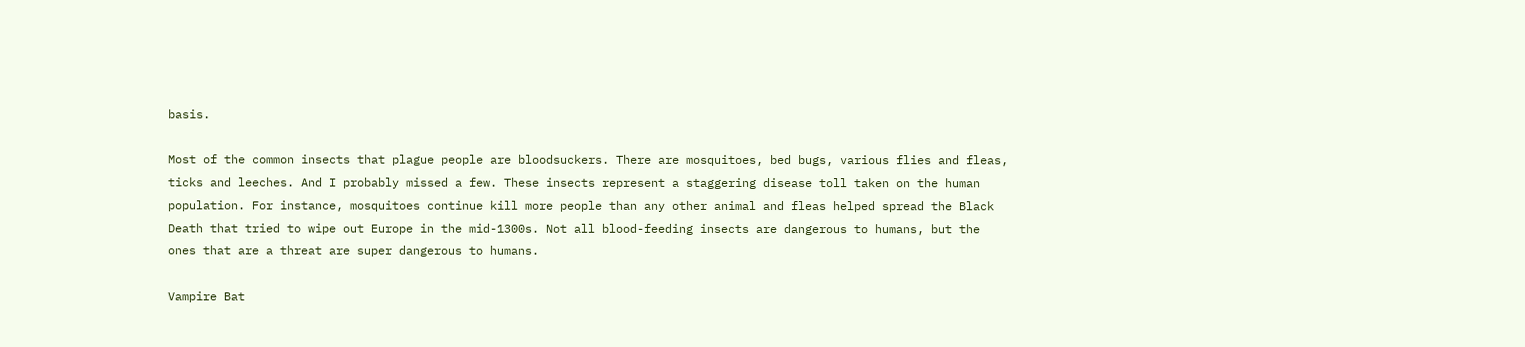basis.

Most of the common insects that plague people are bloodsuckers. There are mosquitoes, bed bugs, various flies and fleas, ticks and leeches. And I probably missed a few. These insects represent a staggering disease toll taken on the human population. For instance, mosquitoes continue kill more people than any other animal and fleas helped spread the Black Death that tried to wipe out Europe in the mid-1300s. Not all blood-feeding insects are dangerous to humans, but the ones that are a threat are super dangerous to humans.

Vampire Bat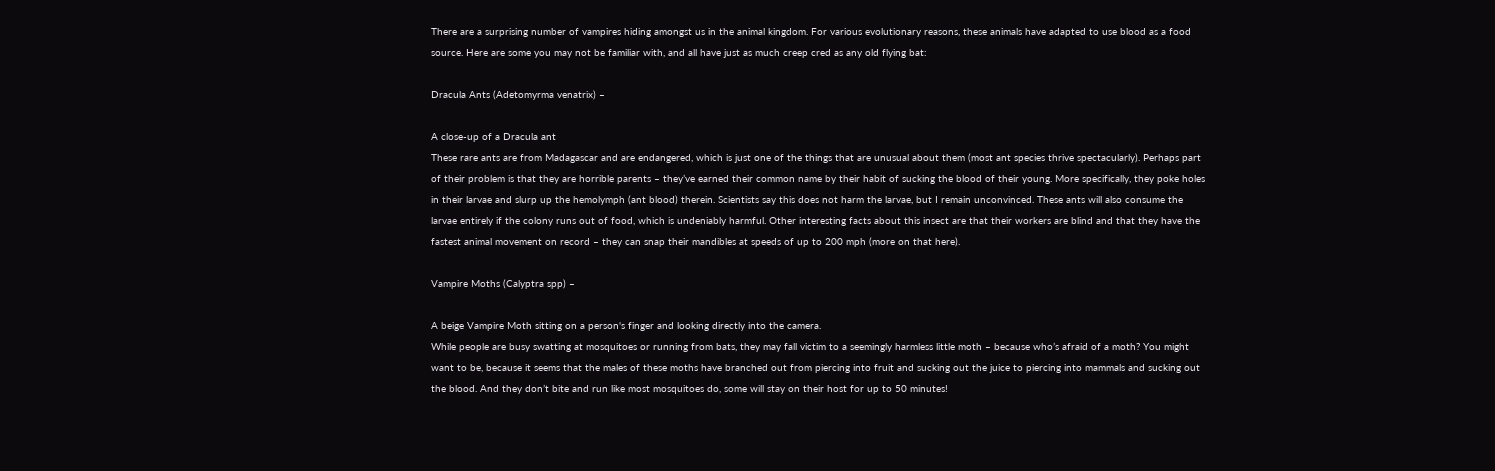There are a surprising number of vampires hiding amongst us in the animal kingdom. For various evolutionary reasons, these animals have adapted to use blood as a food source. Here are some you may not be familiar with, and all have just as much creep cred as any old flying bat:

Dracula Ants (Adetomyrma venatrix) –

A close-up of a Dracula ant
These rare ants are from Madagascar and are endangered, which is just one of the things that are unusual about them (most ant species thrive spectacularly). Perhaps part of their problem is that they are horrible parents – they’ve earned their common name by their habit of sucking the blood of their young. More specifically, they poke holes in their larvae and slurp up the hemolymph (ant blood) therein. Scientists say this does not harm the larvae, but I remain unconvinced. These ants will also consume the larvae entirely if the colony runs out of food, which is undeniably harmful. Other interesting facts about this insect are that their workers are blind and that they have the fastest animal movement on record – they can snap their mandibles at speeds of up to 200 mph (more on that here).

Vampire Moths (Calyptra spp) –

A beige Vampire Moth sitting on a person's finger and looking directly into the camera.
While people are busy swatting at mosquitoes or running from bats, they may fall victim to a seemingly harmless little moth – because who’s afraid of a moth? You might want to be, because it seems that the males of these moths have branched out from piercing into fruit and sucking out the juice to piercing into mammals and sucking out the blood. And they don’t bite and run like most mosquitoes do, some will stay on their host for up to 50 minutes!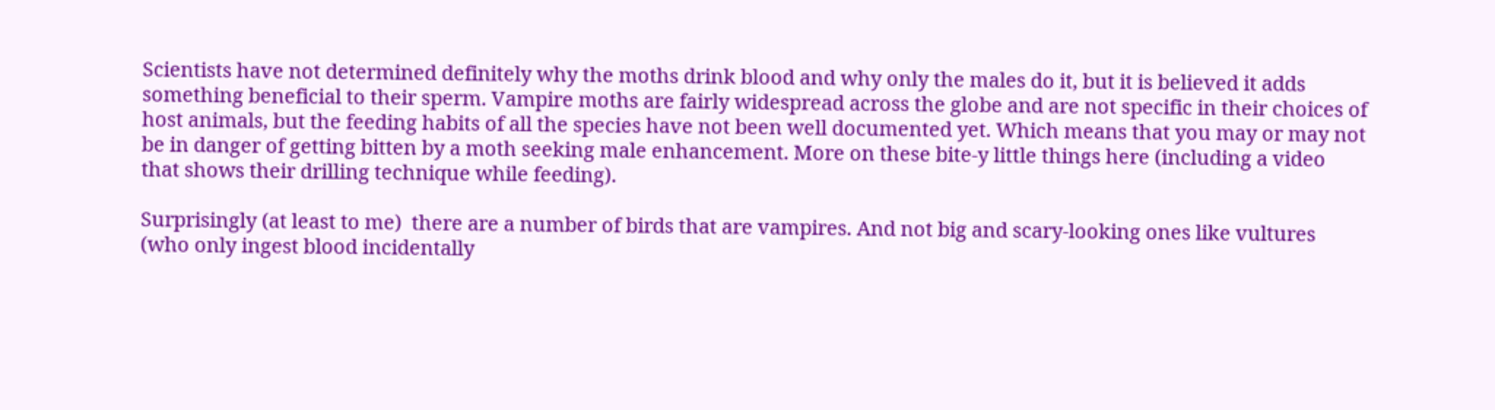Scientists have not determined definitely why the moths drink blood and why only the males do it, but it is believed it adds something beneficial to their sperm. Vampire moths are fairly widespread across the globe and are not specific in their choices of host animals, but the feeding habits of all the species have not been well documented yet. Which means that you may or may not be in danger of getting bitten by a moth seeking male enhancement. More on these bite-y little things here (including a video that shows their drilling technique while feeding).

Surprisingly (at least to me)  there are a number of birds that are vampires. And not big and scary-looking ones like vultures (who only ingest blood incidentally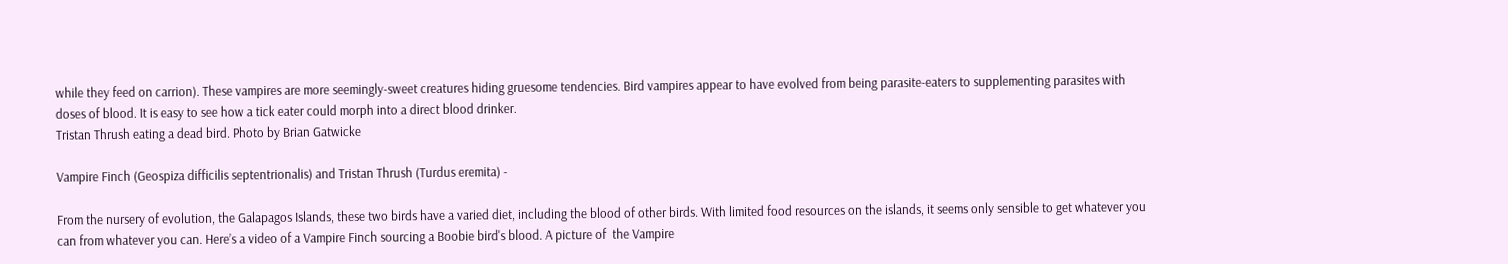while they feed on carrion). These vampires are more seemingly-sweet creatures hiding gruesome tendencies. Bird vampires appear to have evolved from being parasite-eaters to supplementing parasites with doses of blood. It is easy to see how a tick eater could morph into a direct blood drinker.
Tristan Thrush eating a dead bird. Photo by Brian Gatwicke

Vampire Finch (Geospiza difficilis septentrionalis) and Tristan Thrush (Turdus eremita) -

From the nursery of evolution, the Galapagos Islands, these two birds have a varied diet, including the blood of other birds. With limited food resources on the islands, it seems only sensible to get whatever you can from whatever you can. Here’s a video of a Vampire Finch sourcing a Boobie bird's blood. A picture of  the Vampire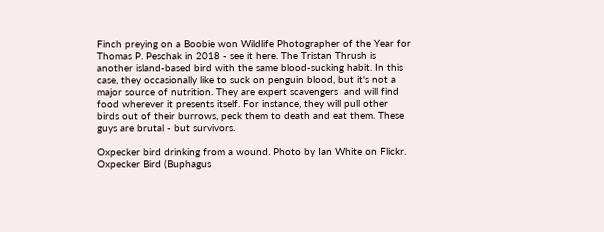Finch preying on a Boobie won Wildlife Photographer of the Year for Thomas P. Peschak in 2018 - see it here. The Tristan Thrush is another island-based bird with the same blood-sucking habit. In this case, they occasionally like to suck on penguin blood, but it's not a major source of nutrition. They are expert scavengers  and will find food wherever it presents itself. For instance, they will pull other birds out of their burrows, peck them to death and eat them. These guys are brutal - but survivors.

Oxpecker bird drinking from a wound. Photo by Ian White on Flickr.
Oxpecker Bird (Buphagus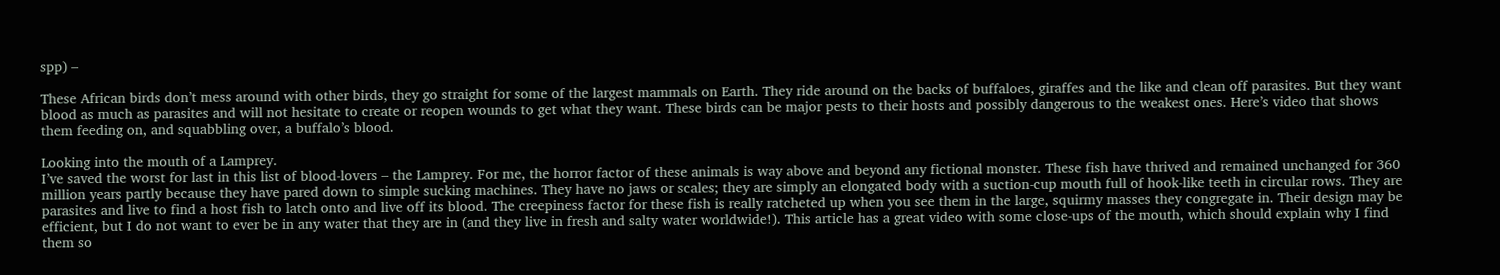spp) –

These African birds don’t mess around with other birds, they go straight for some of the largest mammals on Earth. They ride around on the backs of buffaloes, giraffes and the like and clean off parasites. But they want blood as much as parasites and will not hesitate to create or reopen wounds to get what they want. These birds can be major pests to their hosts and possibly dangerous to the weakest ones. Here’s video that shows them feeding on, and squabbling over, a buffalo’s blood.

Looking into the mouth of a Lamprey.
I’ve saved the worst for last in this list of blood-lovers – the Lamprey. For me, the horror factor of these animals is way above and beyond any fictional monster. These fish have thrived and remained unchanged for 360 million years partly because they have pared down to simple sucking machines. They have no jaws or scales; they are simply an elongated body with a suction-cup mouth full of hook-like teeth in circular rows. They are parasites and live to find a host fish to latch onto and live off its blood. The creepiness factor for these fish is really ratcheted up when you see them in the large, squirmy masses they congregate in. Their design may be efficient, but I do not want to ever be in any water that they are in (and they live in fresh and salty water worldwide!). This article has a great video with some close-ups of the mouth, which should explain why I find them so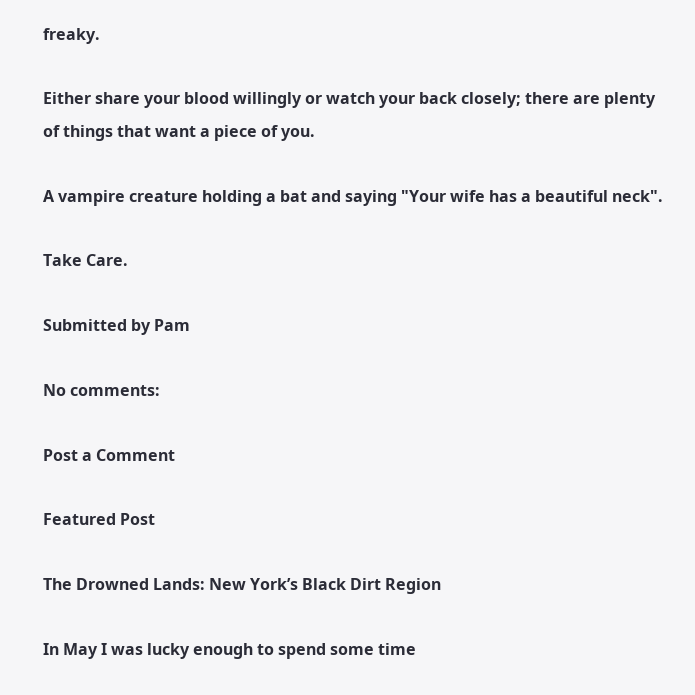freaky.

Either share your blood willingly or watch your back closely; there are plenty of things that want a piece of you.

A vampire creature holding a bat and saying "Your wife has a beautiful neck".

Take Care.

Submitted by Pam

No comments:

Post a Comment

Featured Post

The Drowned Lands: New York’s Black Dirt Region

In May I was lucky enough to spend some time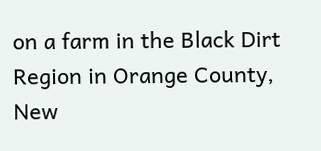on a farm in the Black Dirt Region in Orange County, New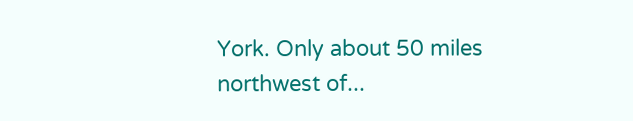York. Only about 50 miles northwest of...